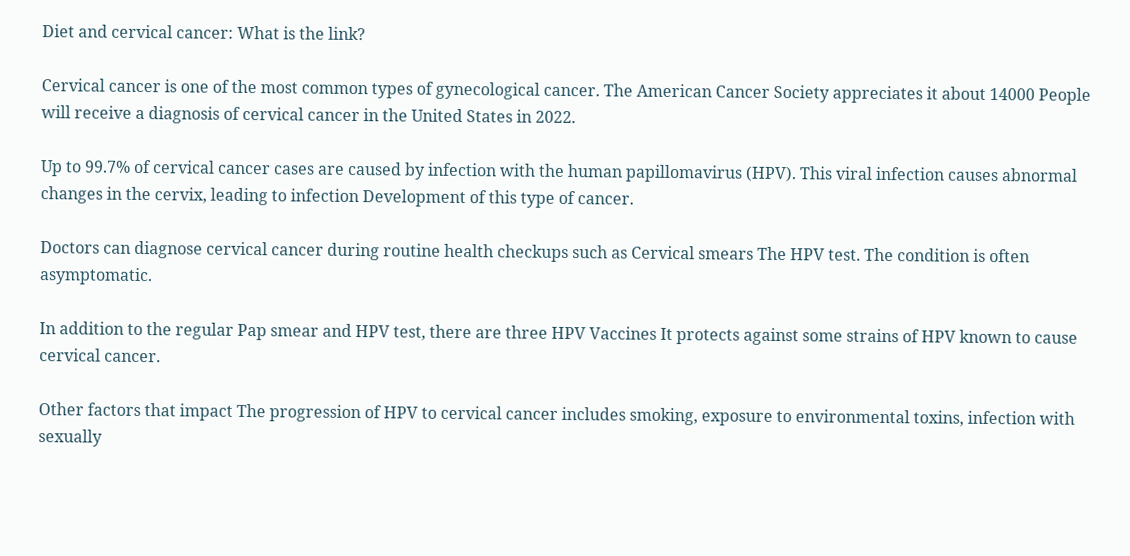Diet and cervical cancer: What is the link?

Cervical cancer is one of the most common types of gynecological cancer. The American Cancer Society appreciates it about 14000 People will receive a diagnosis of cervical cancer in the United States in 2022.

Up to 99.7% of cervical cancer cases are caused by infection with the human papillomavirus (HPV). This viral infection causes abnormal changes in the cervix, leading to infection Development of this type of cancer.

Doctors can diagnose cervical cancer during routine health checkups such as Cervical smears The HPV test. The condition is often asymptomatic.

In addition to the regular Pap smear and HPV test, there are three HPV Vaccines It protects against some strains of HPV known to cause cervical cancer.

Other factors that impact The progression of HPV to cervical cancer includes smoking, exposure to environmental toxins, infection with sexually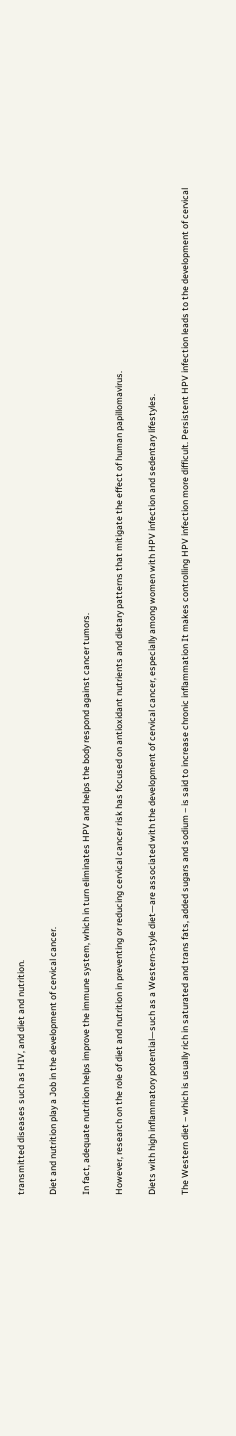transmitted diseases such as HIV, and diet and nutrition.

Diet and nutrition play a Job in the development of cervical cancer.

In fact, adequate nutrition helps improve the immune system, which in turn eliminates HPV and helps the body respond against cancer tumors.

However, research on the role of diet and nutrition in preventing or reducing cervical cancer risk has focused on antioxidant nutrients and dietary patterns that mitigate the effect of human papillomavirus.

Diets with high inflammatory potential—such as a Western-style diet—are associated with the development of cervical cancer, especially among women with HPV infection and sedentary lifestyles.

The Western diet – which is usually rich in saturated and trans fats, added sugars and sodium – is said to increase chronic inflammation It makes controlling HPV infection more difficult. Persistent HPV infection leads to the development of cervical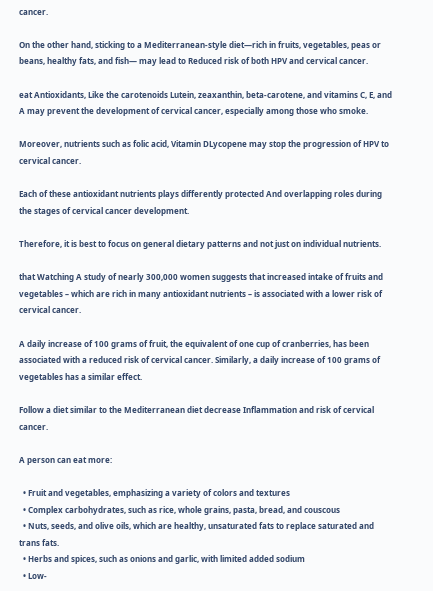cancer.

On the other hand, sticking to a Mediterranean-style diet—rich in fruits, vegetables, peas or beans, healthy fats, and fish— may lead to Reduced risk of both HPV and cervical cancer.

eat Antioxidants, Like the carotenoids Lutein, zeaxanthin, beta-carotene, and vitamins C, E, and A may prevent the development of cervical cancer, especially among those who smoke.

Moreover, nutrients such as folic acid, Vitamin DLycopene may stop the progression of HPV to cervical cancer.

Each of these antioxidant nutrients plays differently protected And overlapping roles during the stages of cervical cancer development.

Therefore, it is best to focus on general dietary patterns and not just on individual nutrients.

that Watching A study of nearly 300,000 women suggests that increased intake of fruits and vegetables – which are rich in many antioxidant nutrients – is associated with a lower risk of cervical cancer.

A daily increase of 100 grams of fruit, the equivalent of one cup of cranberries, has been associated with a reduced risk of cervical cancer. Similarly, a daily increase of 100 grams of vegetables has a similar effect.

Follow a diet similar to the Mediterranean diet decrease Inflammation and risk of cervical cancer.

A person can eat more:

  • Fruit and vegetables, emphasizing a variety of colors and textures
  • Complex carbohydrates, such as rice, whole grains, pasta, bread, and couscous
  • Nuts, seeds, and olive oils, which are healthy, unsaturated fats to replace saturated and trans fats.
  • Herbs and spices, such as onions and garlic, with limited added sodium
  • Low-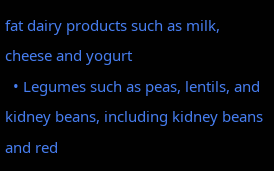fat dairy products such as milk, cheese and yogurt
  • Legumes such as peas, lentils, and kidney beans, including kidney beans and red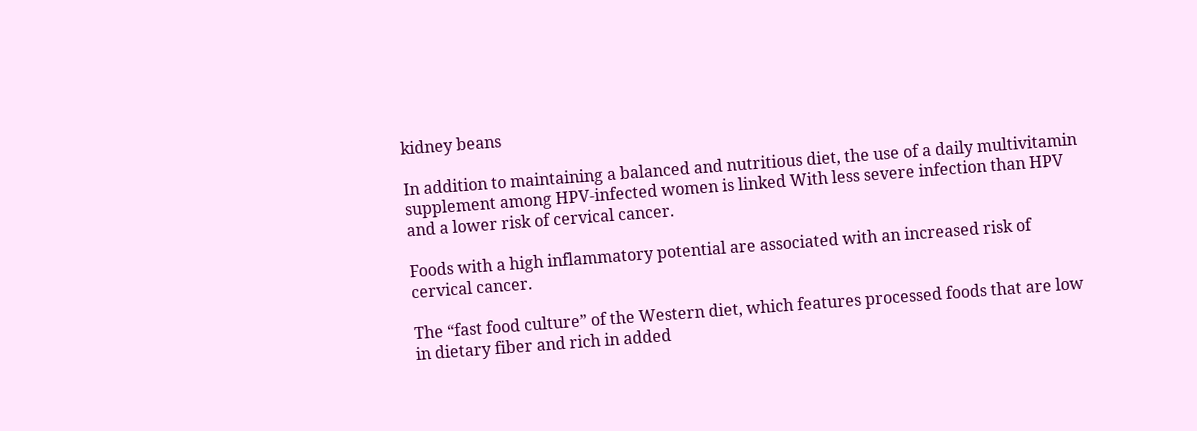kidney beans

In addition to maintaining a balanced and nutritious diet, the use of a daily multivitamin supplement among HPV-infected women is linked With less severe infection than HPV and a lower risk of cervical cancer.

Foods with a high inflammatory potential are associated with an increased risk of cervical cancer.

The “fast food culture” of the Western diet, which features processed foods that are low in dietary fiber and rich in added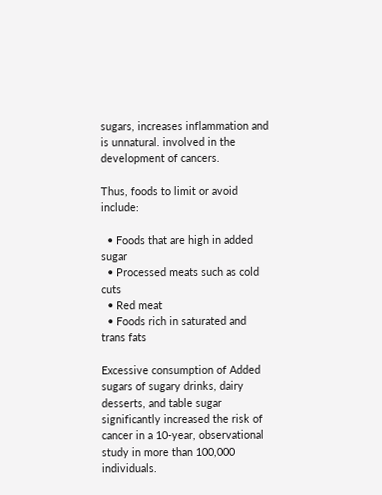sugars, increases inflammation and is unnatural. involved in the development of cancers.

Thus, foods to limit or avoid include:

  • Foods that are high in added sugar
  • Processed meats such as cold cuts
  • Red meat
  • Foods rich in saturated and trans fats

Excessive consumption of Added sugars of sugary drinks, dairy desserts, and table sugar significantly increased the risk of cancer in a 10-year, observational study in more than 100,000 individuals.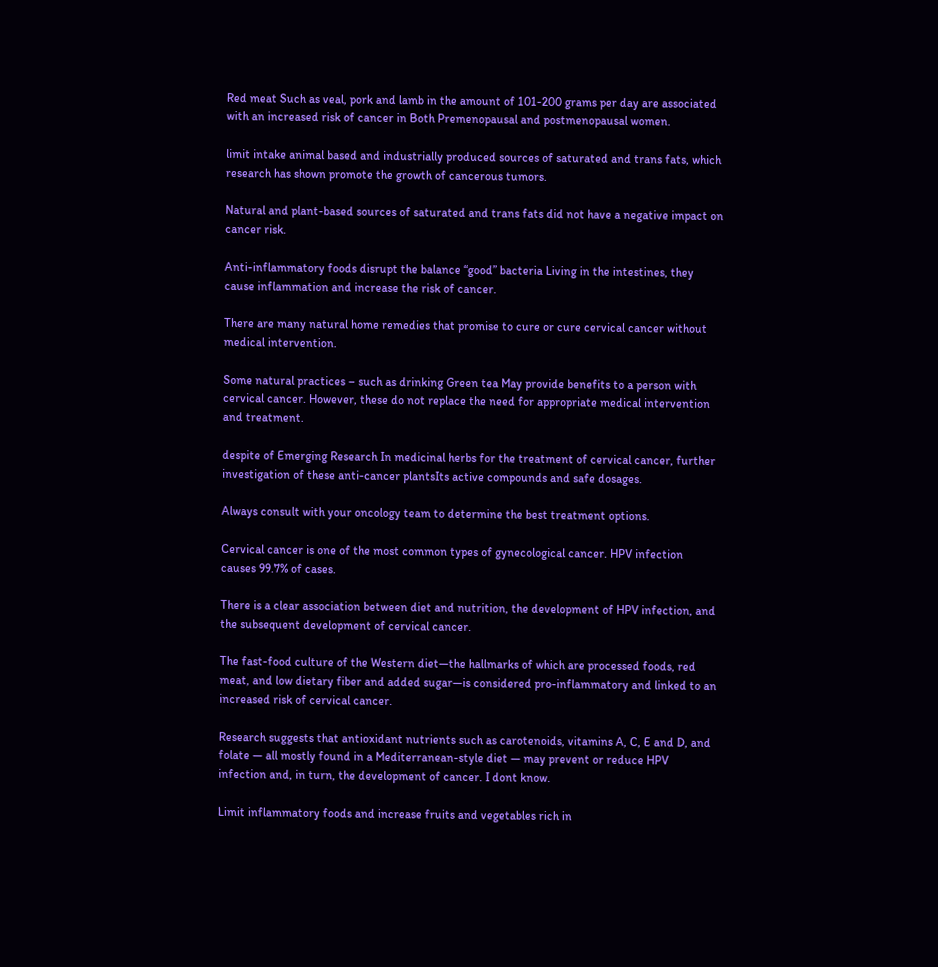Red meat Such as veal, pork and lamb in the amount of 101-200 grams per day are associated with an increased risk of cancer in Both Premenopausal and postmenopausal women.

limit intake animal based and industrially produced sources of saturated and trans fats, which research has shown promote the growth of cancerous tumors.

Natural and plant-based sources of saturated and trans fats did not have a negative impact on cancer risk.

Anti-inflammatory foods disrupt the balance “good” bacteria Living in the intestines, they cause inflammation and increase the risk of cancer.

There are many natural home remedies that promise to cure or cure cervical cancer without medical intervention.

Some natural practices – such as drinking Green tea May provide benefits to a person with cervical cancer. However, these do not replace the need for appropriate medical intervention and treatment.

despite of Emerging Research In medicinal herbs for the treatment of cervical cancer, further investigation of these anti-cancer plantsIts active compounds and safe dosages.

Always consult with your oncology team to determine the best treatment options.

Cervical cancer is one of the most common types of gynecological cancer. HPV infection causes 99.7% of cases.

There is a clear association between diet and nutrition, the development of HPV infection, and the subsequent development of cervical cancer.

The fast-food culture of the Western diet—the hallmarks of which are processed foods, red meat, and low dietary fiber and added sugar—is considered pro-inflammatory and linked to an increased risk of cervical cancer.

Research suggests that antioxidant nutrients such as carotenoids, vitamins A, C, E and D, and folate — all mostly found in a Mediterranean-style diet — may prevent or reduce HPV infection and, in turn, the development of cancer. I dont know.

Limit inflammatory foods and increase fruits and vegetables rich in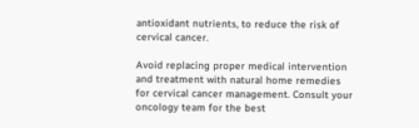antioxidant nutrients, to reduce the risk of cervical cancer.

Avoid replacing proper medical intervention and treatment with natural home remedies for cervical cancer management. Consult your oncology team for the best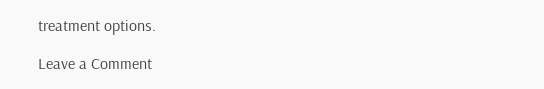treatment options.

Leave a Comment